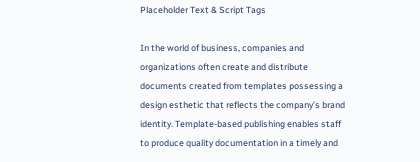Placeholder Text & Script Tags

In the world of business, companies and organizations often create and distribute documents created from templates possessing a design esthetic that reflects the company’s brand identity. Template-based publishing enables staff to produce quality documentation in a timely and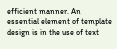efficient manner. An essential element of template design is in the use of text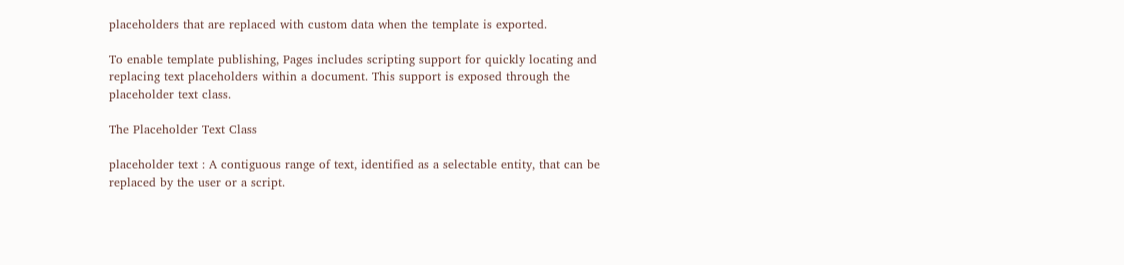placeholders that are replaced with custom data when the template is exported.

To enable template publishing, Pages includes scripting support for quickly locating and replacing text placeholders within a document. This support is exposed through the placeholder text class.

The Placeholder Text Class

placeholder text : A contiguous range of text, identified as a selectable entity, that can be replaced by the user or a script.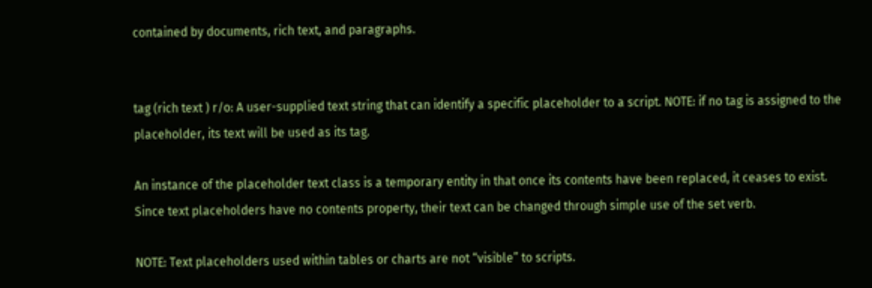contained by documents, rich text, and paragraphs.


tag (rich text ) r/o: A user-supplied text string that can identify a specific placeholder to a script. NOTE: if no tag is assigned to the placeholder, its text will be used as its tag.

An instance of the placeholder text class is a temporary entity in that once its contents have been replaced, it ceases to exist. Since text placeholders have no contents property, their text can be changed through simple use of the set verb.

NOTE: Text placeholders used within tables or charts are not “visible” to scripts.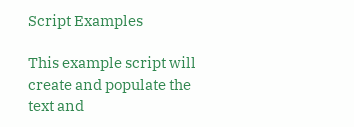Script Examples

This example script will create and populate the text and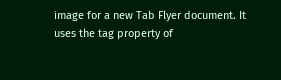image for a new Tab Flyer document. It uses the tag property of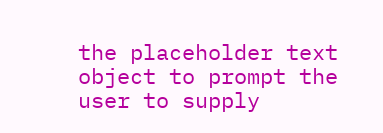the placeholder text object to prompt the user to supply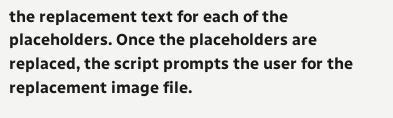the replacement text for each of the placeholders. Once the placeholders are replaced, the script prompts the user for the replacement image file.